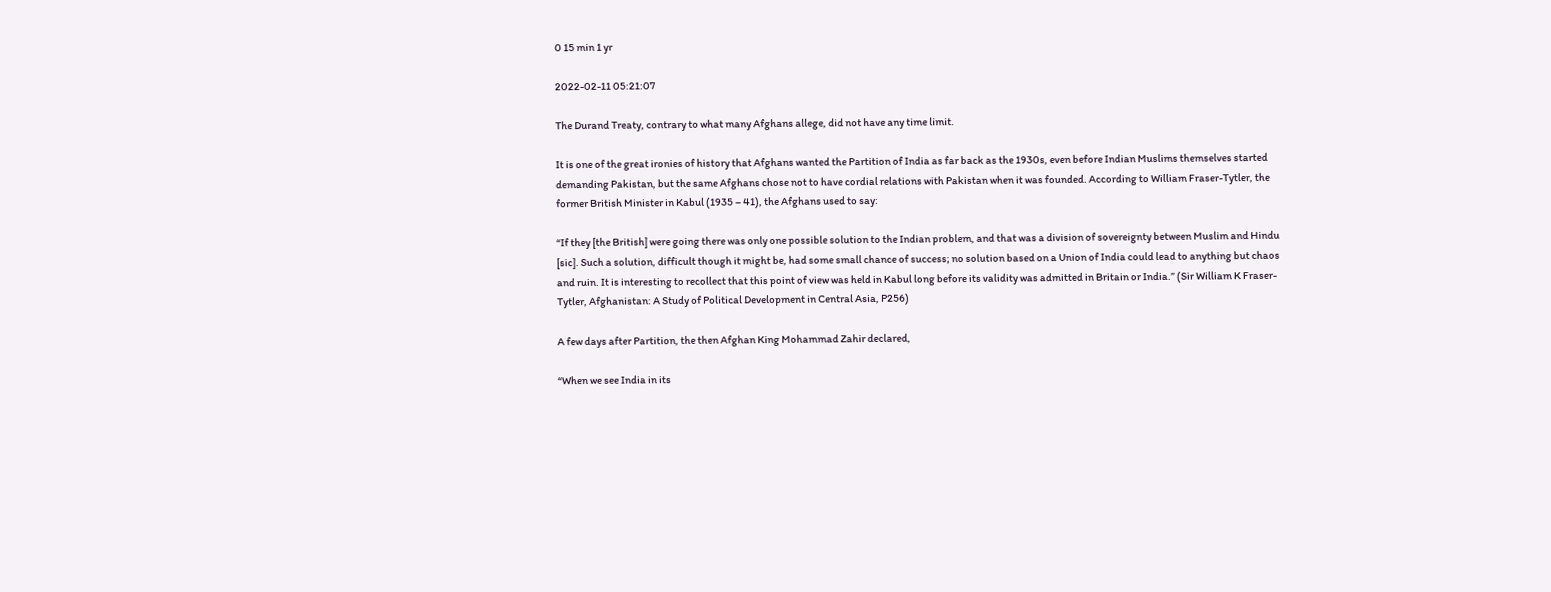0 15 min 1 yr

2022-02-11 05:21:07

The Durand Treaty, contrary to what many Afghans allege, did not have any time limit.

It is one of the great ironies of history that Afghans wanted the Partition of India as far back as the 1930s, even before Indian Muslims themselves started demanding Pakistan, but the same Afghans chose not to have cordial relations with Pakistan when it was founded. According to William Fraser-Tytler, the former British Minister in Kabul (1935 – 41), the Afghans used to say:

“If they [the British] were going there was only one possible solution to the Indian problem, and that was a division of sovereignty between Muslim and Hindu [sic]. Such a solution, difficult though it might be, had some small chance of success; no solution based on a Union of India could lead to anything but chaos and ruin. It is interesting to recollect that this point of view was held in Kabul long before its validity was admitted in Britain or India.” (Sir William K Fraser-Tytler, Afghanistan: A Study of Political Development in Central Asia, P256)

A few days after Partition, the then Afghan King Mohammad Zahir declared,

“When we see India in its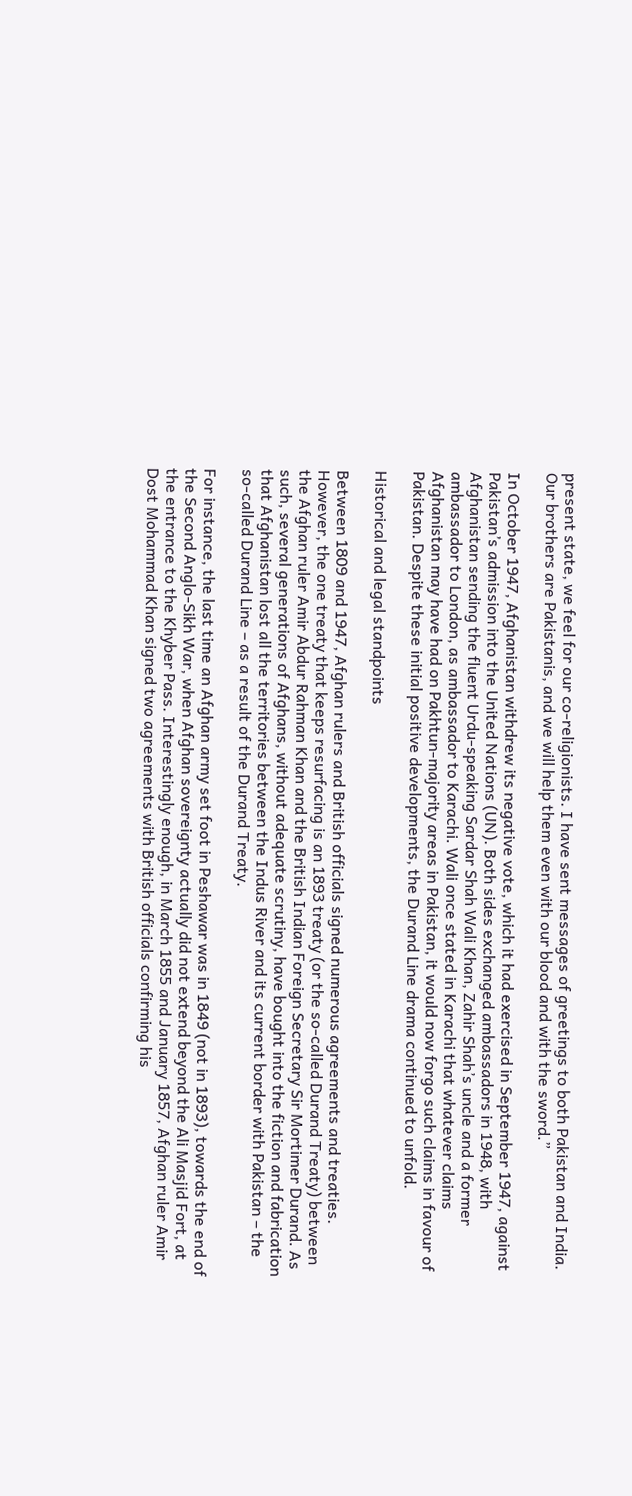present state, we feel for our co-religionists. I have sent messages of greetings to both Pakistan and India. Our brothers are Pakistanis, and we will help them even with our blood and with the sword.”

In October 1947, Afghanistan withdrew its negative vote, which it had exercised in September 1947, against Pakistan’s admission into the United Nations (UN). Both sides exchanged ambassadors in 1948, with Afghanistan sending the fluent Urdu-speaking Sardar Shah Wali Khan, Zahir Shah’s uncle and a former ambassador to London, as ambassador to Karachi. Wali once stated in Karachi that whatever claims Afghanistan may have had on Pakhtun-majority areas in Pakistan, it would now forgo such claims in favour of Pakistan. Despite these initial positive developments, the Durand Line drama continued to unfold.

Historical and legal standpoints

Between 1809 and 1947, Afghan rulers and British officials signed numerous agreements and treaties. However, the one treaty that keeps resurfacing is an 1893 treaty (or the so-called Durand Treaty) between the Afghan ruler Amir Abdur Rahman Khan and the British Indian Foreign Secretary Sir Mortimer Durand. As such, several generations of Afghans, without adequate scrutiny, have bought into the fiction and fabrication that Afghanistan lost all the territories between the Indus River and its current border with Pakistan – the so-called Durand Line – as a result of the Durand Treaty.

For instance, the last time an Afghan army set foot in Peshawar was in 1849 (not in 1893), towards the end of the Second Anglo-Sikh War, when Afghan sovereignty actually did not extend beyond the Ali Masjid Fort, at the entrance to the Khyber Pass. Interestingly enough, in March 1855 and January 1857, Afghan ruler Amir Dost Mohammad Khan signed two agreements with British officials confirming his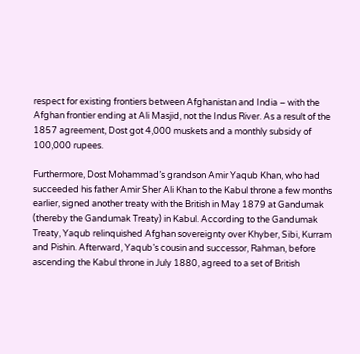respect for existing frontiers between Afghanistan and India – with the Afghan frontier ending at Ali Masjid, not the Indus River. As a result of the 1857 agreement, Dost got 4,000 muskets and a monthly subsidy of 100,000 rupees.

Furthermore, Dost Mohammad’s grandson Amir Yaqub Khan, who had succeeded his father Amir Sher Ali Khan to the Kabul throne a few months earlier, signed another treaty with the British in May 1879 at Gandumak (thereby the Gandumak Treaty) in Kabul. According to the Gandumak Treaty, Yaqub relinquished Afghan sovereignty over Khyber, Sibi, Kurram and Pishin. Afterward, Yaqub’s cousin and successor, Rahman, before ascending the Kabul throne in July 1880, agreed to a set of British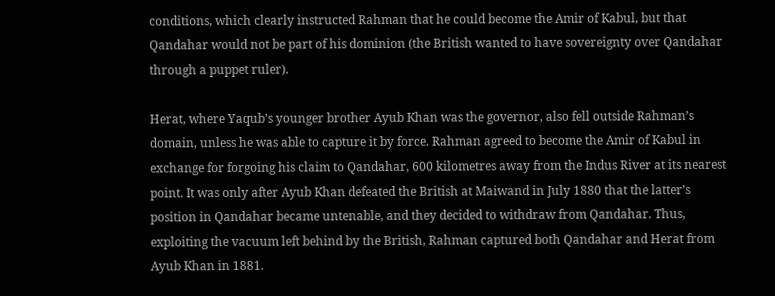conditions, which clearly instructed Rahman that he could become the Amir of Kabul, but that Qandahar would not be part of his dominion (the British wanted to have sovereignty over Qandahar through a puppet ruler).

Herat, where Yaqub’s younger brother Ayub Khan was the governor, also fell outside Rahman’s domain, unless he was able to capture it by force. Rahman agreed to become the Amir of Kabul in exchange for forgoing his claim to Qandahar, 600 kilometres away from the Indus River at its nearest point. It was only after Ayub Khan defeated the British at Maiwand in July 1880 that the latter’s position in Qandahar became untenable, and they decided to withdraw from Qandahar. Thus, exploiting the vacuum left behind by the British, Rahman captured both Qandahar and Herat from Ayub Khan in 1881.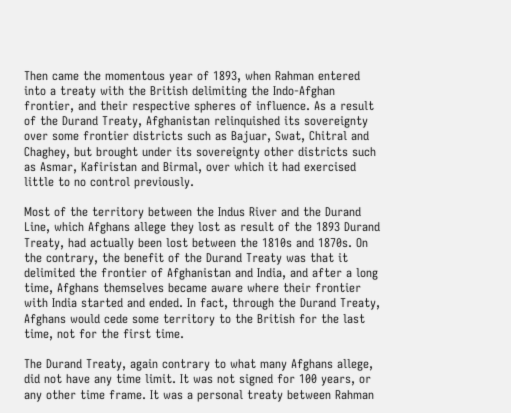Then came the momentous year of 1893, when Rahman entered into a treaty with the British delimiting the Indo-Afghan frontier, and their respective spheres of influence. As a result of the Durand Treaty, Afghanistan relinquished its sovereignty over some frontier districts such as Bajuar, Swat, Chitral and Chaghey, but brought under its sovereignty other districts such as Asmar, Kafiristan and Birmal, over which it had exercised little to no control previously.

Most of the territory between the Indus River and the Durand Line, which Afghans allege they lost as result of the 1893 Durand Treaty, had actually been lost between the 1810s and 1870s. On the contrary, the benefit of the Durand Treaty was that it delimited the frontier of Afghanistan and India, and after a long time, Afghans themselves became aware where their frontier with India started and ended. In fact, through the Durand Treaty, Afghans would cede some territory to the British for the last time, not for the first time.

The Durand Treaty, again contrary to what many Afghans allege, did not have any time limit. It was not signed for 100 years, or any other time frame. It was a personal treaty between Rahman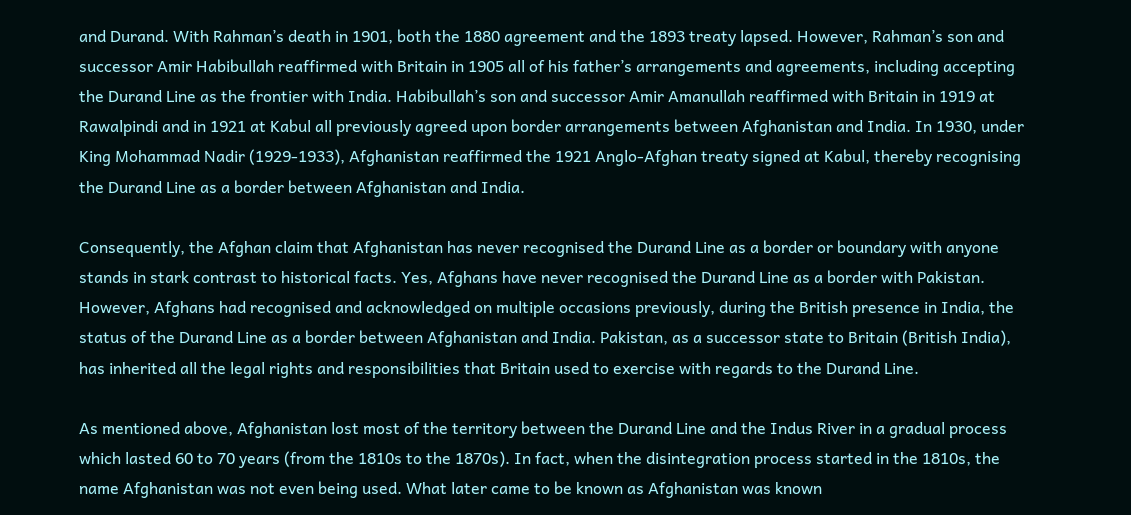and Durand. With Rahman’s death in 1901, both the 1880 agreement and the 1893 treaty lapsed. However, Rahman’s son and successor Amir Habibullah reaffirmed with Britain in 1905 all of his father’s arrangements and agreements, including accepting the Durand Line as the frontier with India. Habibullah’s son and successor Amir Amanullah reaffirmed with Britain in 1919 at Rawalpindi and in 1921 at Kabul all previously agreed upon border arrangements between Afghanistan and India. In 1930, under King Mohammad Nadir (1929-1933), Afghanistan reaffirmed the 1921 Anglo-Afghan treaty signed at Kabul, thereby recognising the Durand Line as a border between Afghanistan and India.

Consequently, the Afghan claim that Afghanistan has never recognised the Durand Line as a border or boundary with anyone stands in stark contrast to historical facts. Yes, Afghans have never recognised the Durand Line as a border with Pakistan. However, Afghans had recognised and acknowledged on multiple occasions previously, during the British presence in India, the status of the Durand Line as a border between Afghanistan and India. Pakistan, as a successor state to Britain (British India), has inherited all the legal rights and responsibilities that Britain used to exercise with regards to the Durand Line.

As mentioned above, Afghanistan lost most of the territory between the Durand Line and the Indus River in a gradual process which lasted 60 to 70 years (from the 1810s to the 1870s). In fact, when the disintegration process started in the 1810s, the name Afghanistan was not even being used. What later came to be known as Afghanistan was known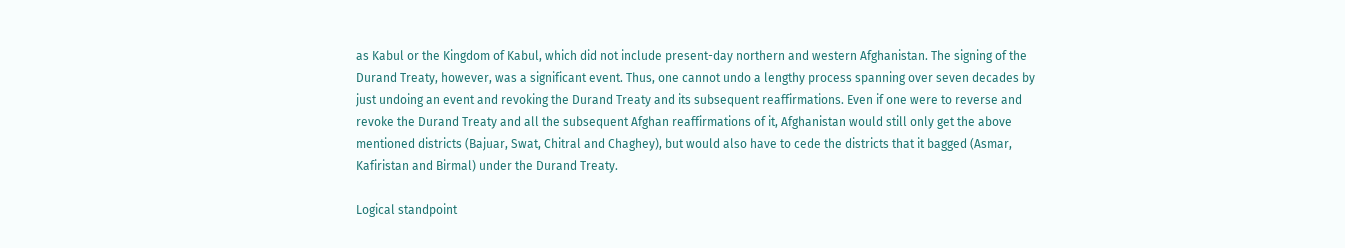as Kabul or the Kingdom of Kabul, which did not include present-day northern and western Afghanistan. The signing of the Durand Treaty, however, was a significant event. Thus, one cannot undo a lengthy process spanning over seven decades by just undoing an event and revoking the Durand Treaty and its subsequent reaffirmations. Even if one were to reverse and revoke the Durand Treaty and all the subsequent Afghan reaffirmations of it, Afghanistan would still only get the above mentioned districts (Bajuar, Swat, Chitral and Chaghey), but would also have to cede the districts that it bagged (Asmar, Kafiristan and Birmal) under the Durand Treaty.

Logical standpoint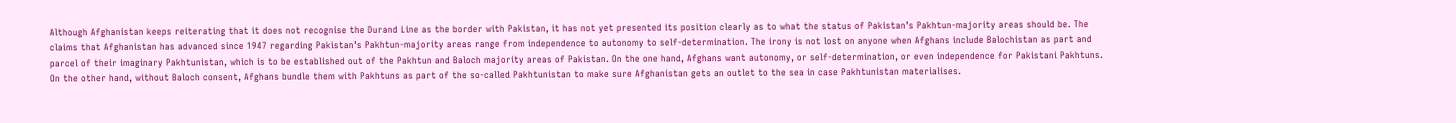Although Afghanistan keeps reiterating that it does not recognise the Durand Line as the border with Pakistan, it has not yet presented its position clearly as to what the status of Pakistan’s Pakhtun-majority areas should be. The claims that Afghanistan has advanced since 1947 regarding Pakistan’s Pakhtun-majority areas range from independence to autonomy to self-determination. The irony is not lost on anyone when Afghans include Balochistan as part and parcel of their imaginary Pakhtunistan, which is to be established out of the Pakhtun and Baloch majority areas of Pakistan. On the one hand, Afghans want autonomy, or self-determination, or even independence for Pakistani Pakhtuns. On the other hand, without Baloch consent, Afghans bundle them with Pakhtuns as part of the so-called Pakhtunistan to make sure Afghanistan gets an outlet to the sea in case Pakhtunistan materialises.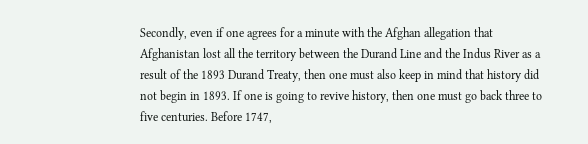Secondly, even if one agrees for a minute with the Afghan allegation that Afghanistan lost all the territory between the Durand Line and the Indus River as a result of the 1893 Durand Treaty, then one must also keep in mind that history did not begin in 1893. If one is going to revive history, then one must go back three to five centuries. Before 1747,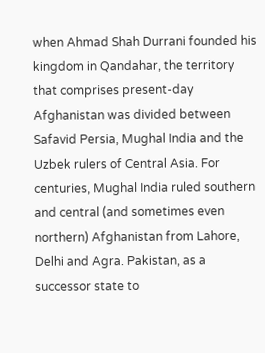when Ahmad Shah Durrani founded his kingdom in Qandahar, the territory that comprises present-day Afghanistan was divided between Safavid Persia, Mughal India and the Uzbek rulers of Central Asia. For centuries, Mughal India ruled southern and central (and sometimes even northern) Afghanistan from Lahore, Delhi and Agra. Pakistan, as a successor state to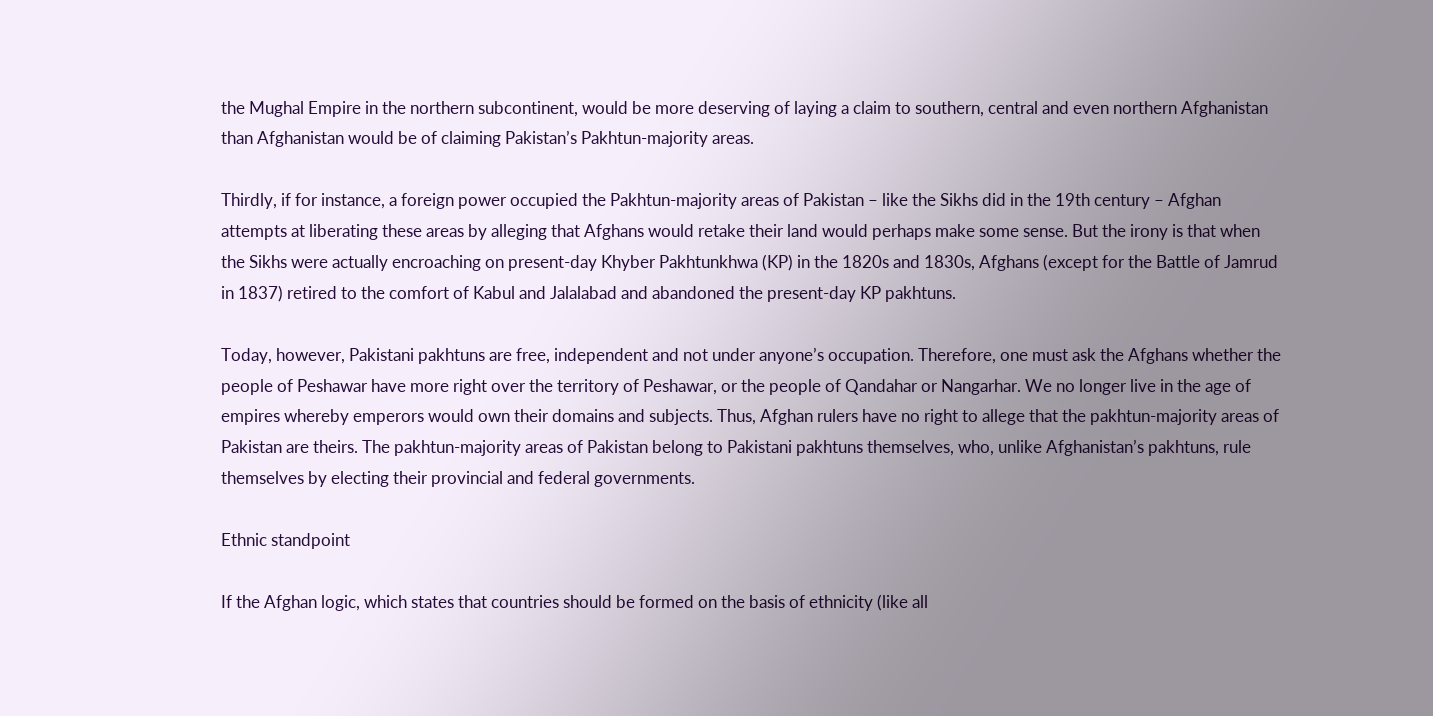the Mughal Empire in the northern subcontinent, would be more deserving of laying a claim to southern, central and even northern Afghanistan than Afghanistan would be of claiming Pakistan’s Pakhtun-majority areas.

Thirdly, if for instance, a foreign power occupied the Pakhtun-majority areas of Pakistan – like the Sikhs did in the 19th century – Afghan attempts at liberating these areas by alleging that Afghans would retake their land would perhaps make some sense. But the irony is that when the Sikhs were actually encroaching on present-day Khyber Pakhtunkhwa (KP) in the 1820s and 1830s, Afghans (except for the Battle of Jamrud in 1837) retired to the comfort of Kabul and Jalalabad and abandoned the present-day KP pakhtuns.

Today, however, Pakistani pakhtuns are free, independent and not under anyone’s occupation. Therefore, one must ask the Afghans whether the people of Peshawar have more right over the territory of Peshawar, or the people of Qandahar or Nangarhar. We no longer live in the age of empires whereby emperors would own their domains and subjects. Thus, Afghan rulers have no right to allege that the pakhtun-majority areas of Pakistan are theirs. The pakhtun-majority areas of Pakistan belong to Pakistani pakhtuns themselves, who, unlike Afghanistan’s pakhtuns, rule themselves by electing their provincial and federal governments.

Ethnic standpoint

If the Afghan logic, which states that countries should be formed on the basis of ethnicity (like all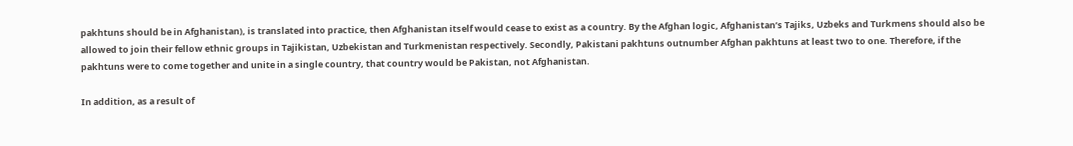pakhtuns should be in Afghanistan), is translated into practice, then Afghanistan itself would cease to exist as a country. By the Afghan logic, Afghanistan’s Tajiks, Uzbeks and Turkmens should also be allowed to join their fellow ethnic groups in Tajikistan, Uzbekistan and Turkmenistan respectively. Secondly, Pakistani pakhtuns outnumber Afghan pakhtuns at least two to one. Therefore, if the pakhtuns were to come together and unite in a single country, that country would be Pakistan, not Afghanistan.

In addition, as a result of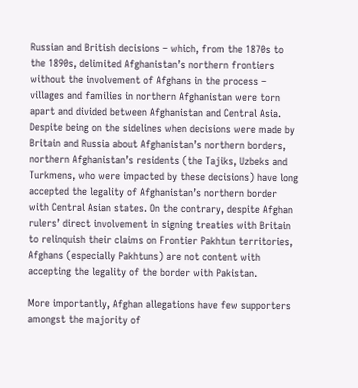Russian and British decisions – which, from the 1870s to the 1890s, delimited Afghanistan’s northern frontiers without the involvement of Afghans in the process – villages and families in northern Afghanistan were torn apart and divided between Afghanistan and Central Asia. Despite being on the sidelines when decisions were made by Britain and Russia about Afghanistan’s northern borders, northern Afghanistan’s residents (the Tajiks, Uzbeks and Turkmens, who were impacted by these decisions) have long accepted the legality of Afghanistan’s northern border with Central Asian states. On the contrary, despite Afghan rulers’ direct involvement in signing treaties with Britain to relinquish their claims on Frontier Pakhtun territories, Afghans (especially Pakhtuns) are not content with accepting the legality of the border with Pakistan.

More importantly, Afghan allegations have few supporters amongst the majority of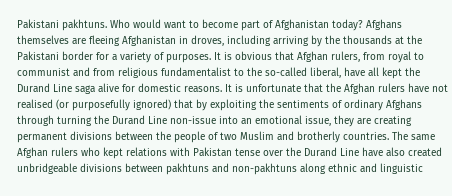Pakistani pakhtuns. Who would want to become part of Afghanistan today? Afghans themselves are fleeing Afghanistan in droves, including arriving by the thousands at the Pakistani border for a variety of purposes. It is obvious that Afghan rulers, from royal to communist and from religious fundamentalist to the so-called liberal, have all kept the Durand Line saga alive for domestic reasons. It is unfortunate that the Afghan rulers have not realised (or purposefully ignored) that by exploiting the sentiments of ordinary Afghans through turning the Durand Line non-issue into an emotional issue, they are creating permanent divisions between the people of two Muslim and brotherly countries. The same Afghan rulers who kept relations with Pakistan tense over the Durand Line have also created unbridgeable divisions between pakhtuns and non-pakhtuns along ethnic and linguistic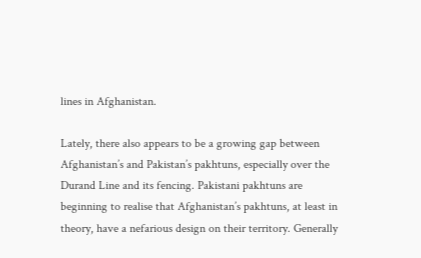lines in Afghanistan.

Lately, there also appears to be a growing gap between Afghanistan’s and Pakistan’s pakhtuns, especially over the Durand Line and its fencing. Pakistani pakhtuns are beginning to realise that Afghanistan’s pakhtuns, at least in theory, have a nefarious design on their territory. Generally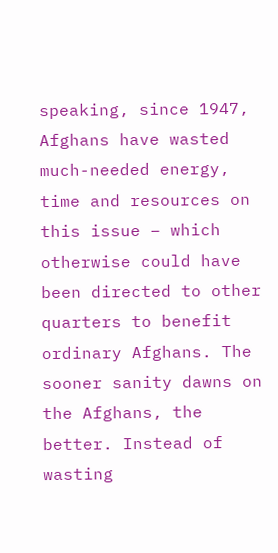speaking, since 1947, Afghans have wasted much-needed energy, time and resources on this issue – which otherwise could have been directed to other quarters to benefit ordinary Afghans. The sooner sanity dawns on the Afghans, the better. Instead of wasting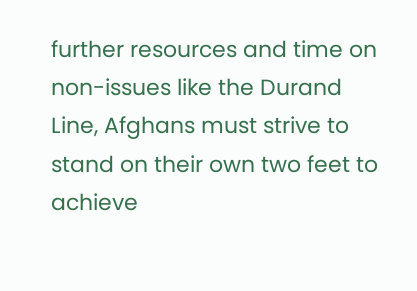further resources and time on non-issues like the Durand Line, Afghans must strive to stand on their own two feet to achieve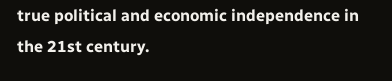true political and economic independence in the 21st century.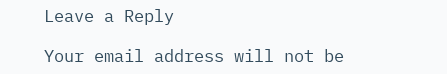Leave a Reply

Your email address will not be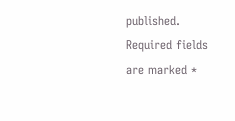published. Required fields are marked *